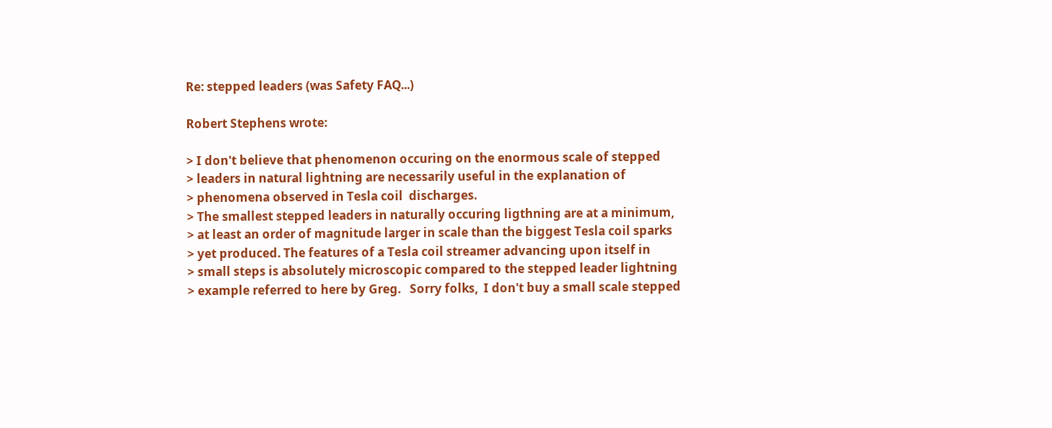Re: stepped leaders (was Safety FAQ...)

Robert Stephens wrote:

> I don't believe that phenomenon occuring on the enormous scale of stepped
> leaders in natural lightning are necessarily useful in the explanation of
> phenomena observed in Tesla coil  discharges.
> The smallest stepped leaders in naturally occuring ligthning are at a minimum,
> at least an order of magnitude larger in scale than the biggest Tesla coil sparks
> yet produced. The features of a Tesla coil streamer advancing upon itself in
> small steps is absolutely microscopic compared to the stepped leader lightning
> example referred to here by Greg.   Sorry folks,  I don't buy a small scale stepped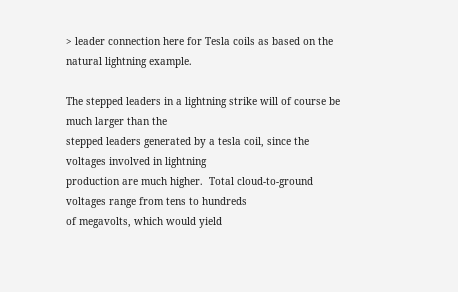> leader connection here for Tesla coils as based on the natural lightning example.

The stepped leaders in a lightning strike will of course be much larger than the
stepped leaders generated by a tesla coil, since the voltages involved in lightning
production are much higher.  Total cloud-to-ground voltages range from tens to hundreds
of megavolts, which would yield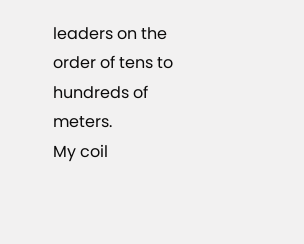leaders on the order of tens to hundreds of meters.
My coil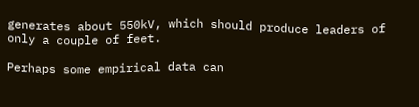generates about 550kV, which should produce leaders of only a couple of feet.

Perhaps some empirical data can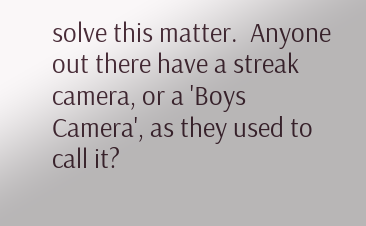solve this matter.  Anyone out there have a streak
camera, or a 'Boys Camera', as they used to call it?